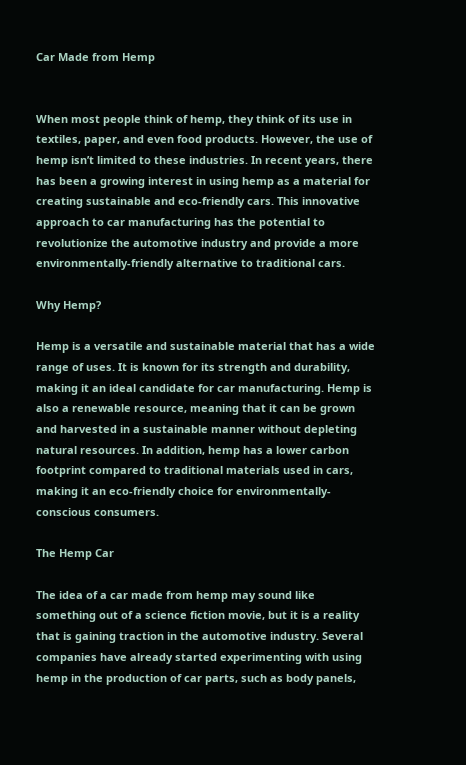Car Made from Hemp


When most people think of hemp, they think of its use in textiles, paper, and even food products. However, the use of hemp isn’t limited to these industries. In recent years, there has been a growing interest in using hemp as a material for creating sustainable and eco-friendly cars. This innovative approach to car manufacturing has the potential to revolutionize the automotive industry and provide a more environmentally-friendly alternative to traditional cars.

Why Hemp?

Hemp is a versatile and sustainable material that has a wide range of uses. It is known for its strength and durability, making it an ideal candidate for car manufacturing. Hemp is also a renewable resource, meaning that it can be grown and harvested in a sustainable manner without depleting natural resources. In addition, hemp has a lower carbon footprint compared to traditional materials used in cars, making it an eco-friendly choice for environmentally-conscious consumers.

The Hemp Car

The idea of a car made from hemp may sound like something out of a science fiction movie, but it is a reality that is gaining traction in the automotive industry. Several companies have already started experimenting with using hemp in the production of car parts, such as body panels,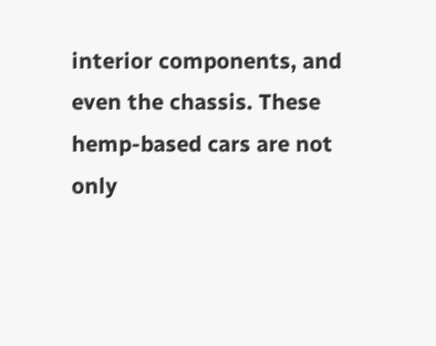interior components, and even the chassis. These hemp-based cars are not only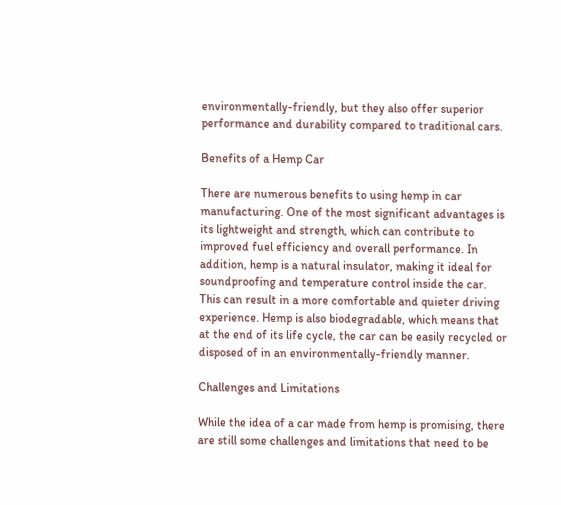environmentally-friendly, but they also offer superior performance and durability compared to traditional cars.

Benefits of a Hemp Car

There are numerous benefits to using hemp in car manufacturing. One of the most significant advantages is its lightweight and strength, which can contribute to improved fuel efficiency and overall performance. In addition, hemp is a natural insulator, making it ideal for soundproofing and temperature control inside the car. This can result in a more comfortable and quieter driving experience. Hemp is also biodegradable, which means that at the end of its life cycle, the car can be easily recycled or disposed of in an environmentally-friendly manner.

Challenges and Limitations

While the idea of a car made from hemp is promising, there are still some challenges and limitations that need to be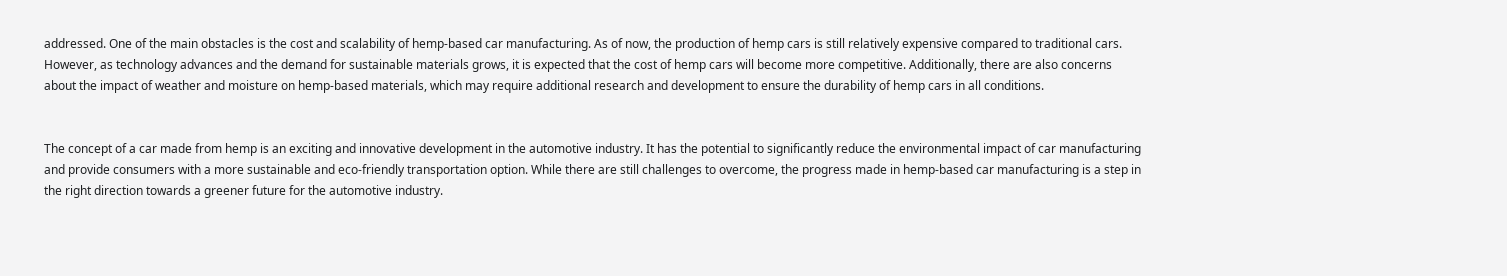addressed. One of the main obstacles is the cost and scalability of hemp-based car manufacturing. As of now, the production of hemp cars is still relatively expensive compared to traditional cars. However, as technology advances and the demand for sustainable materials grows, it is expected that the cost of hemp cars will become more competitive. Additionally, there are also concerns about the impact of weather and moisture on hemp-based materials, which may require additional research and development to ensure the durability of hemp cars in all conditions.


The concept of a car made from hemp is an exciting and innovative development in the automotive industry. It has the potential to significantly reduce the environmental impact of car manufacturing and provide consumers with a more sustainable and eco-friendly transportation option. While there are still challenges to overcome, the progress made in hemp-based car manufacturing is a step in the right direction towards a greener future for the automotive industry.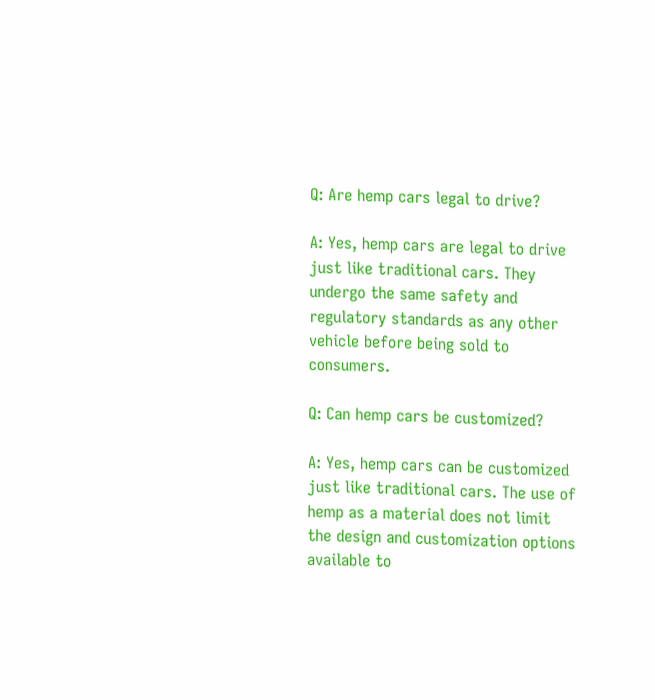Q: Are hemp cars legal to drive?

A: Yes, hemp cars are legal to drive just like traditional cars. They undergo the same safety and regulatory standards as any other vehicle before being sold to consumers.

Q: Can hemp cars be customized?

A: Yes, hemp cars can be customized just like traditional cars. The use of hemp as a material does not limit the design and customization options available to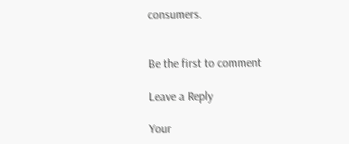consumers.


Be the first to comment

Leave a Reply

Your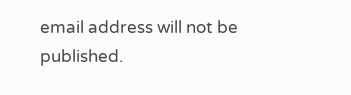email address will not be published.